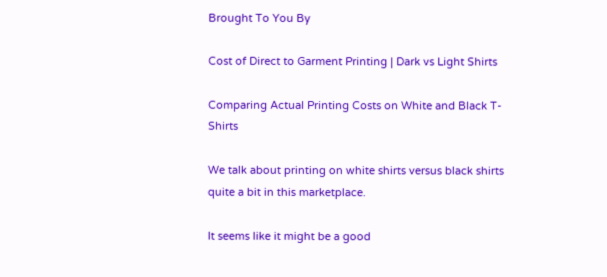Brought To You By

Cost of Direct to Garment Printing | Dark vs Light Shirts

Comparing Actual Printing Costs on White and Black T-Shirts

We talk about printing on white shirts versus black shirts quite a bit in this marketplace.

It seems like it might be a good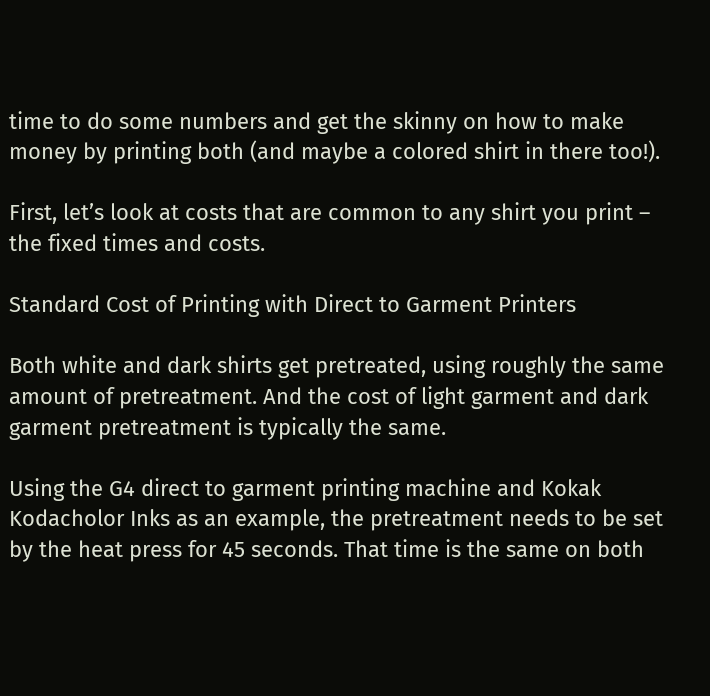time to do some numbers and get the skinny on how to make money by printing both (and maybe a colored shirt in there too!).

First, let’s look at costs that are common to any shirt you print – the fixed times and costs.

Standard Cost of Printing with Direct to Garment Printers

Both white and dark shirts get pretreated, using roughly the same amount of pretreatment. And the cost of light garment and dark garment pretreatment is typically the same.

Using the G4 direct to garment printing machine and Kokak Kodacholor Inks as an example, the pretreatment needs to be set by the heat press for 45 seconds. That time is the same on both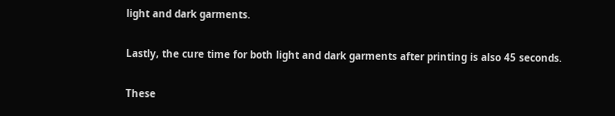light and dark garments.

Lastly, the cure time for both light and dark garments after printing is also 45 seconds.

These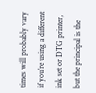times will probably vary if you’re using a different ink set or DTG printer, but the principal is the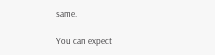same.

You can expect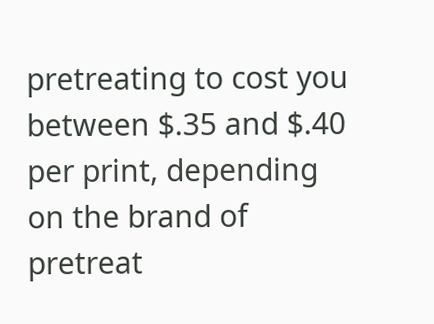pretreating to cost you between $.35 and $.40 per print, depending on the brand of pretreat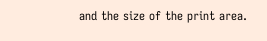and the size of the print area.